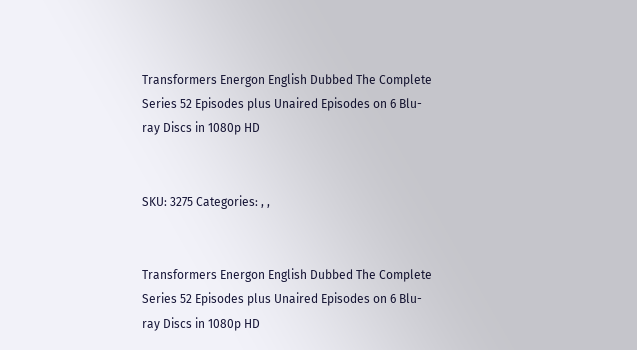Transformers Energon English Dubbed The Complete Series 52 Episodes plus Unaired Episodes on 6 Blu-ray Discs in 1080p HD


SKU: 3275 Categories: , ,


Transformers Energon English Dubbed The Complete Series 52 Episodes plus Unaired Episodes on 6 Blu-ray Discs in 1080p HD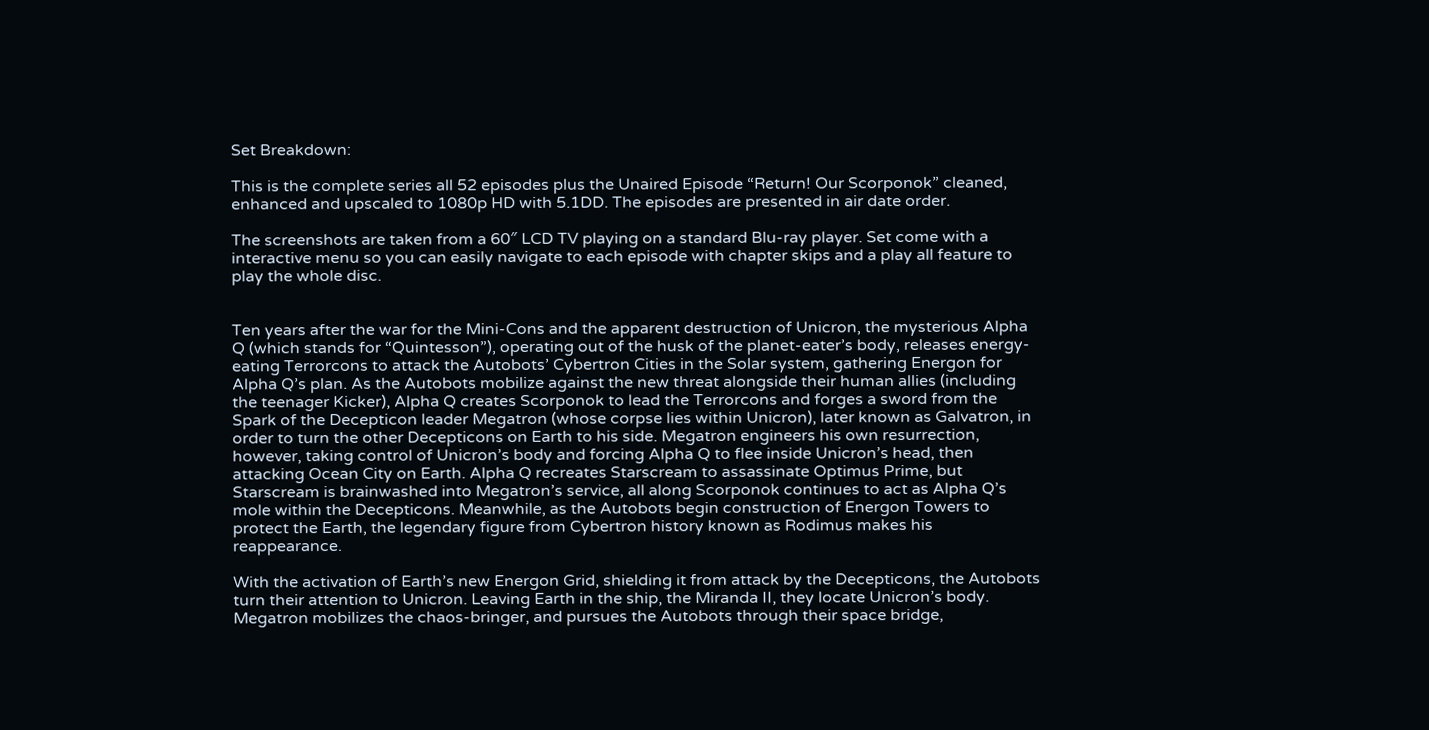Set Breakdown:

This is the complete series all 52 episodes plus the Unaired Episode “Return! Our Scorponok” cleaned, enhanced and upscaled to 1080p HD with 5.1DD. The episodes are presented in air date order.

The screenshots are taken from a 60″ LCD TV playing on a standard Blu-ray player. Set come with a interactive menu so you can easily navigate to each episode with chapter skips and a play all feature to play the whole disc.


Ten years after the war for the Mini-Cons and the apparent destruction of Unicron, the mysterious Alpha Q (which stands for “Quintesson”), operating out of the husk of the planet-eater’s body, releases energy-eating Terrorcons to attack the Autobots’ Cybertron Cities in the Solar system, gathering Energon for Alpha Q’s plan. As the Autobots mobilize against the new threat alongside their human allies (including the teenager Kicker), Alpha Q creates Scorponok to lead the Terrorcons and forges a sword from the Spark of the Decepticon leader Megatron (whose corpse lies within Unicron), later known as Galvatron, in order to turn the other Decepticons on Earth to his side. Megatron engineers his own resurrection, however, taking control of Unicron’s body and forcing Alpha Q to flee inside Unicron’s head, then attacking Ocean City on Earth. Alpha Q recreates Starscream to assassinate Optimus Prime, but Starscream is brainwashed into Megatron’s service, all along Scorponok continues to act as Alpha Q’s mole within the Decepticons. Meanwhile, as the Autobots begin construction of Energon Towers to protect the Earth, the legendary figure from Cybertron history known as Rodimus makes his reappearance.

With the activation of Earth’s new Energon Grid, shielding it from attack by the Decepticons, the Autobots turn their attention to Unicron. Leaving Earth in the ship, the Miranda II, they locate Unicron’s body. Megatron mobilizes the chaos-bringer, and pursues the Autobots through their space bridge,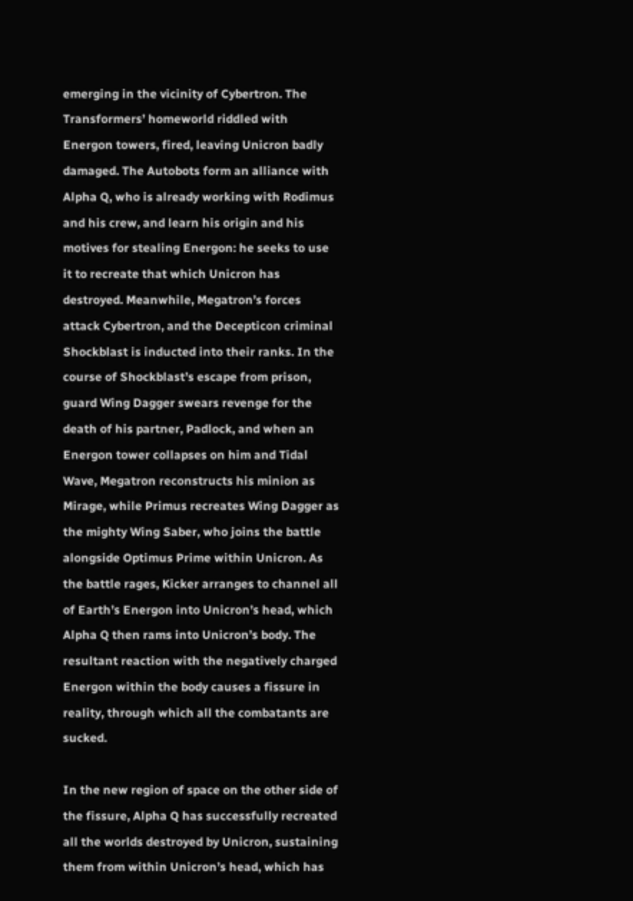emerging in the vicinity of Cybertron. The Transformers’ homeworld riddled with Energon towers, fired, leaving Unicron badly damaged. The Autobots form an alliance with Alpha Q, who is already working with Rodimus and his crew, and learn his origin and his motives for stealing Energon: he seeks to use it to recreate that which Unicron has destroyed. Meanwhile, Megatron’s forces attack Cybertron, and the Decepticon criminal Shockblast is inducted into their ranks. In the course of Shockblast’s escape from prison, guard Wing Dagger swears revenge for the death of his partner, Padlock, and when an Energon tower collapses on him and Tidal Wave, Megatron reconstructs his minion as Mirage, while Primus recreates Wing Dagger as the mighty Wing Saber, who joins the battle alongside Optimus Prime within Unicron. As the battle rages, Kicker arranges to channel all of Earth’s Energon into Unicron’s head, which Alpha Q then rams into Unicron’s body. The resultant reaction with the negatively charged Energon within the body causes a fissure in reality, through which all the combatants are sucked.

In the new region of space on the other side of the fissure, Alpha Q has successfully recreated all the worlds destroyed by Unicron, sustaining them from within Unicron’s head, which has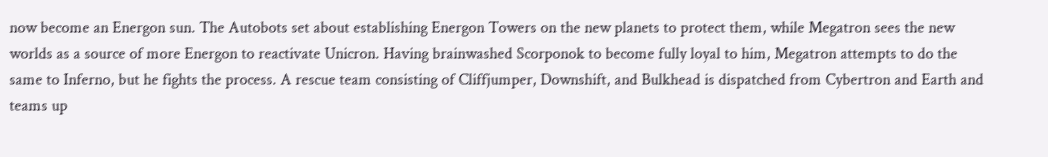now become an Energon sun. The Autobots set about establishing Energon Towers on the new planets to protect them, while Megatron sees the new worlds as a source of more Energon to reactivate Unicron. Having brainwashed Scorponok to become fully loyal to him, Megatron attempts to do the same to Inferno, but he fights the process. A rescue team consisting of Cliffjumper, Downshift, and Bulkhead is dispatched from Cybertron and Earth and teams up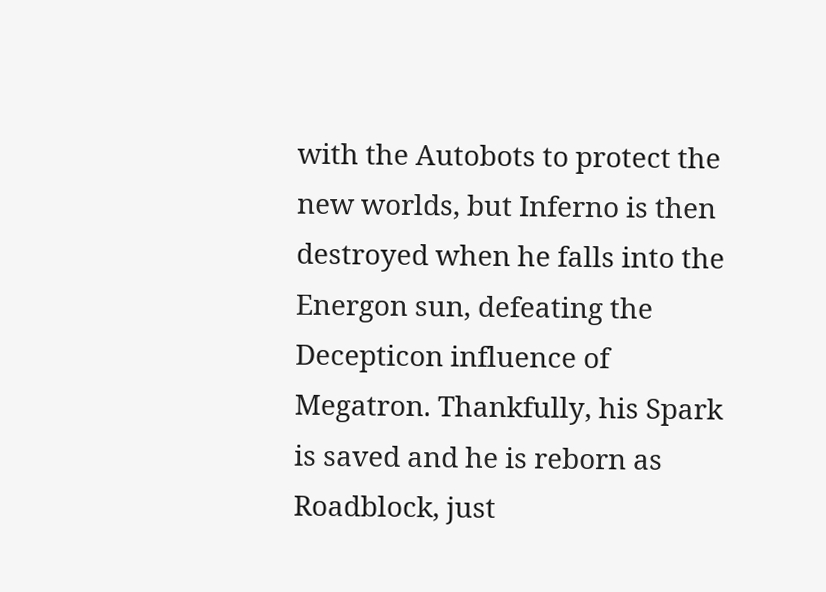with the Autobots to protect the new worlds, but Inferno is then destroyed when he falls into the Energon sun, defeating the Decepticon influence of Megatron. Thankfully, his Spark is saved and he is reborn as Roadblock, just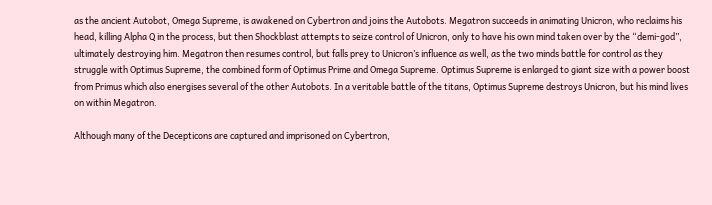as the ancient Autobot, Omega Supreme, is awakened on Cybertron and joins the Autobots. Megatron succeeds in animating Unicron, who reclaims his head, killing Alpha Q in the process, but then Shockblast attempts to seize control of Unicron, only to have his own mind taken over by the “demi-god”, ultimately destroying him. Megatron then resumes control, but falls prey to Unicron’s influence as well, as the two minds battle for control as they struggle with Optimus Supreme, the combined form of Optimus Prime and Omega Supreme. Optimus Supreme is enlarged to giant size with a power boost from Primus which also energises several of the other Autobots. In a veritable battle of the titans, Optimus Supreme destroys Unicron, but his mind lives on within Megatron.

Although many of the Decepticons are captured and imprisoned on Cybertron,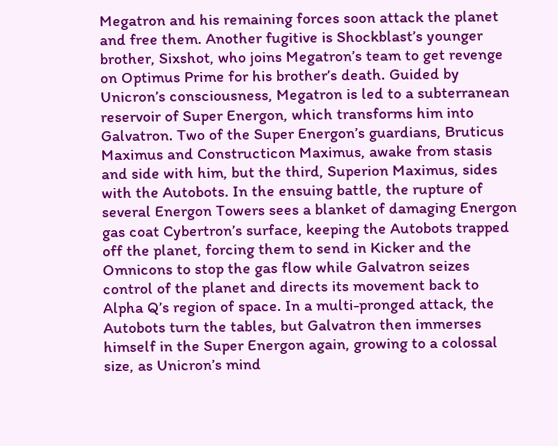Megatron and his remaining forces soon attack the planet and free them. Another fugitive is Shockblast’s younger brother, Sixshot, who joins Megatron’s team to get revenge on Optimus Prime for his brother’s death. Guided by Unicron’s consciousness, Megatron is led to a subterranean reservoir of Super Energon, which transforms him into Galvatron. Two of the Super Energon’s guardians, Bruticus Maximus and Constructicon Maximus, awake from stasis and side with him, but the third, Superion Maximus, sides with the Autobots. In the ensuing battle, the rupture of several Energon Towers sees a blanket of damaging Energon gas coat Cybertron’s surface, keeping the Autobots trapped off the planet, forcing them to send in Kicker and the Omnicons to stop the gas flow while Galvatron seizes control of the planet and directs its movement back to Alpha Q’s region of space. In a multi-pronged attack, the Autobots turn the tables, but Galvatron then immerses himself in the Super Energon again, growing to a colossal size, as Unicron’s mind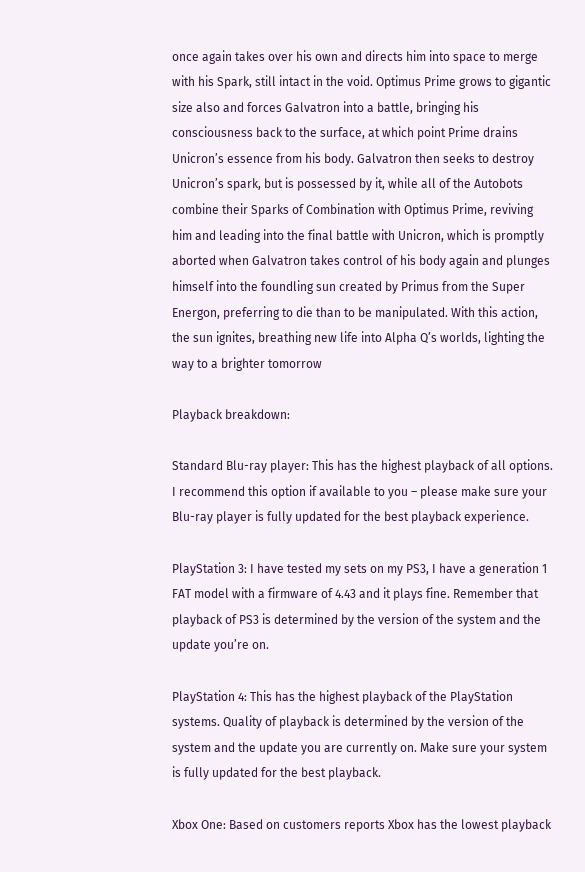once again takes over his own and directs him into space to merge with his Spark, still intact in the void. Optimus Prime grows to gigantic size also and forces Galvatron into a battle, bringing his consciousness back to the surface, at which point Prime drains Unicron’s essence from his body. Galvatron then seeks to destroy Unicron’s spark, but is possessed by it, while all of the Autobots combine their Sparks of Combination with Optimus Prime, reviving him and leading into the final battle with Unicron, which is promptly aborted when Galvatron takes control of his body again and plunges himself into the foundling sun created by Primus from the Super Energon, preferring to die than to be manipulated. With this action, the sun ignites, breathing new life into Alpha Q’s worlds, lighting the way to a brighter tomorrow

Playback breakdown:

Standard Blu-ray player: This has the highest playback of all options. I recommend this option if available to you – please make sure your Blu-ray player is fully updated for the best playback experience.

PlayStation 3: I have tested my sets on my PS3, I have a generation 1 FAT model with a firmware of 4.43 and it plays fine. Remember that playback of PS3 is determined by the version of the system and the update you’re on.

PlayStation 4: This has the highest playback of the PlayStation systems. Quality of playback is determined by the version of the system and the update you are currently on. Make sure your system is fully updated for the best playback.

Xbox One: Based on customers reports Xbox has the lowest playback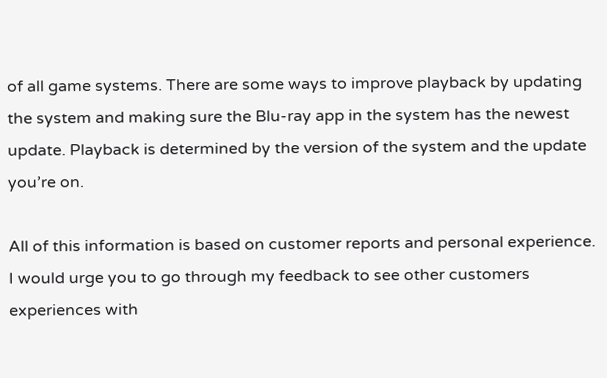of all game systems. There are some ways to improve playback by updating the system and making sure the Blu-ray app in the system has the newest update. Playback is determined by the version of the system and the update you’re on.

All of this information is based on customer reports and personal experience. I would urge you to go through my feedback to see other customers experiences with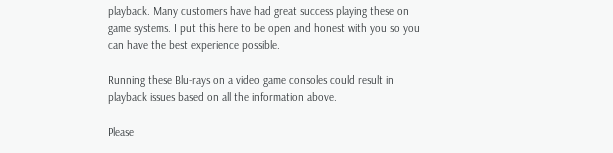playback. Many customers have had great success playing these on game systems. I put this here to be open and honest with you so you can have the best experience possible.

Running these Blu-rays on a video game consoles could result in playback issues based on all the information above.

Please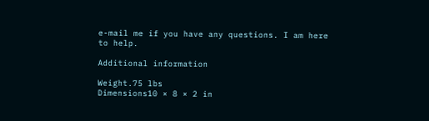e-mail me if you have any questions. I am here to help.

Additional information

Weight.75 lbs
Dimensions10 × 8 × 2 in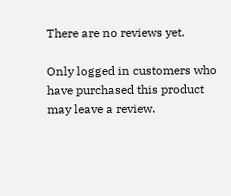There are no reviews yet.

Only logged in customers who have purchased this product may leave a review.